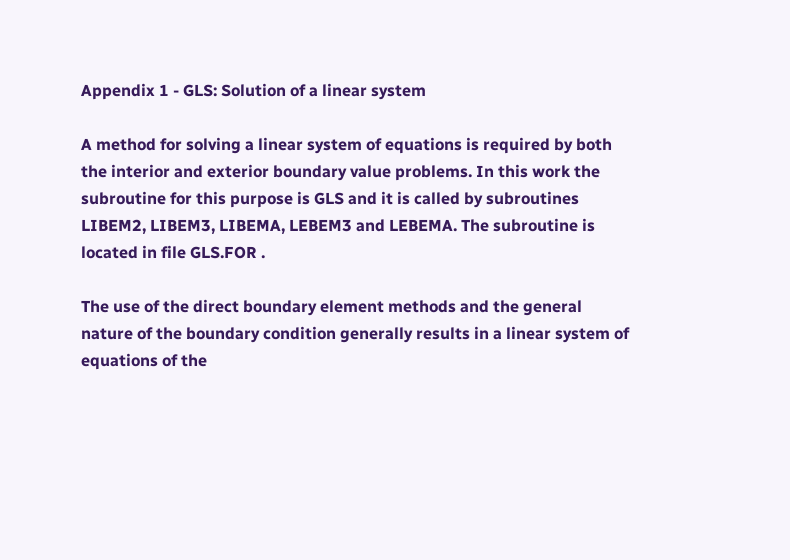Appendix 1 - GLS: Solution of a linear system

A method for solving a linear system of equations is required by both the interior and exterior boundary value problems. In this work the subroutine for this purpose is GLS and it is called by subroutines LIBEM2, LIBEM3, LIBEMA, LEBEM3 and LEBEMA. The subroutine is located in file GLS.FOR .

The use of the direct boundary element methods and the general nature of the boundary condition generally results in a linear system of equations of the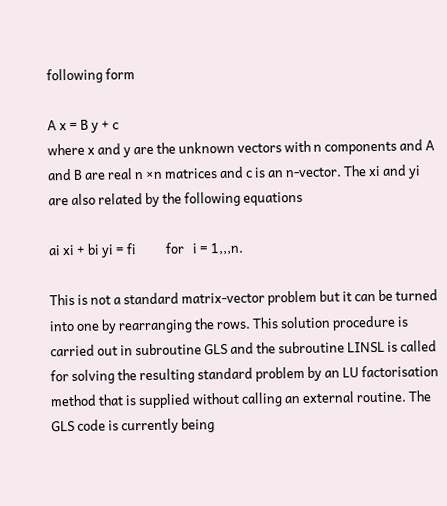following form

A x = B y + c
where x and y are the unknown vectors with n components and A and B are real n ×n matrices and c is an n-vector. The xi and yi are also related by the following equations

ai xi + bi yi = fi          for   i = 1,,,n.

This is not a standard matrix-vector problem but it can be turned into one by rearranging the rows. This solution procedure is carried out in subroutine GLS and the subroutine LINSL is called for solving the resulting standard problem by an LU factorisation method that is supplied without calling an external routine. The GLS code is currently being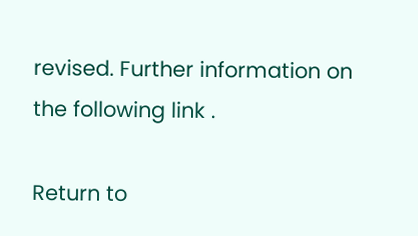revised. Further information on the following link .

Return to